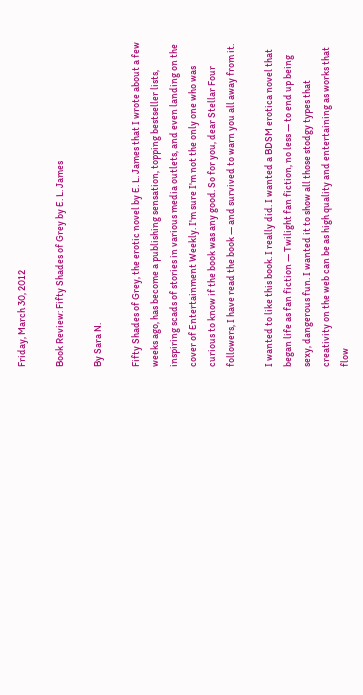Friday, March 30, 2012

Book Review: Fifty Shades of Grey by E. L. James

By Sara N.

Fifty Shades of Grey, the erotic novel by E. L. James that I wrote about a few weeks ago, has become a publishing sensation, topping bestseller lists, inspiring scads of stories in various media outlets, and even landing on the cover of Entertainment Weekly. I'm sure I'm not the only one who was curious to know if the book was any good. So for you, dear Stellar Four followers, I have read the book — and survived to warn you all away from it.

I wanted to like this book. I really did. I wanted a BDSM erotica novel that began life as fan fiction — Twilight fan fiction, no less — to end up being sexy, dangerous fun. I wanted it to show all those stodgy types that creativity on the web can be as high quality and entertaining as works that flow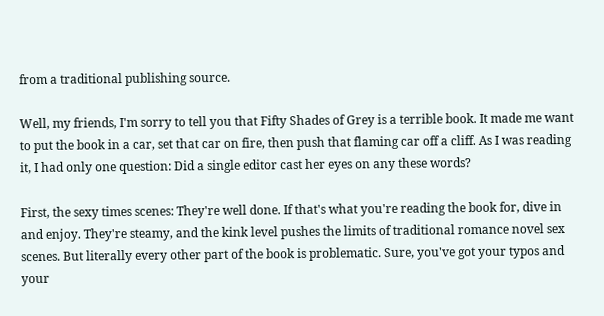from a traditional publishing source.

Well, my friends, I'm sorry to tell you that Fifty Shades of Grey is a terrible book. It made me want to put the book in a car, set that car on fire, then push that flaming car off a cliff. As I was reading it, I had only one question: Did a single editor cast her eyes on any these words?

First, the sexy times scenes: They're well done. If that's what you're reading the book for, dive in and enjoy. They're steamy, and the kink level pushes the limits of traditional romance novel sex scenes. But literally every other part of the book is problematic. Sure, you've got your typos and your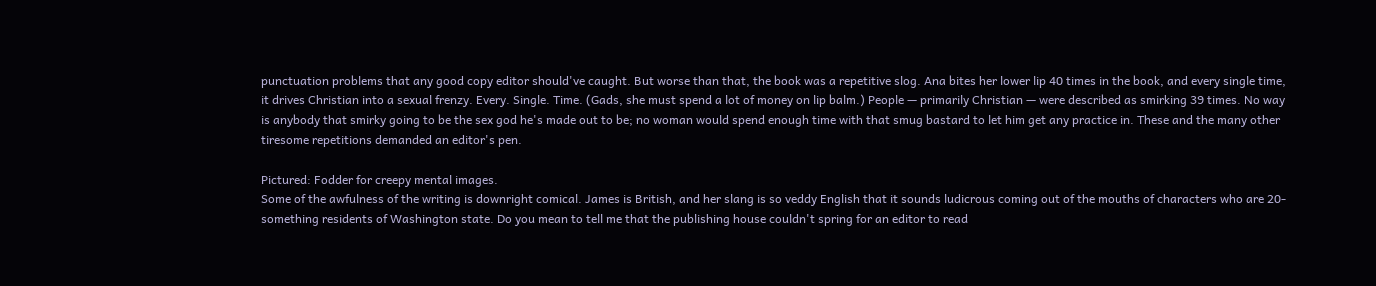punctuation problems that any good copy editor should've caught. But worse than that, the book was a repetitive slog. Ana bites her lower lip 40 times in the book, and every single time, it drives Christian into a sexual frenzy. Every. Single. Time. (Gads, she must spend a lot of money on lip balm.) People — primarily Christian — were described as smirking 39 times. No way is anybody that smirky going to be the sex god he's made out to be; no woman would spend enough time with that smug bastard to let him get any practice in. These and the many other tiresome repetitions demanded an editor's pen.

Pictured: Fodder for creepy mental images.
Some of the awfulness of the writing is downright comical. James is British, and her slang is so veddy English that it sounds ludicrous coming out of the mouths of characters who are 20-something residents of Washington state. Do you mean to tell me that the publishing house couldn't spring for an editor to read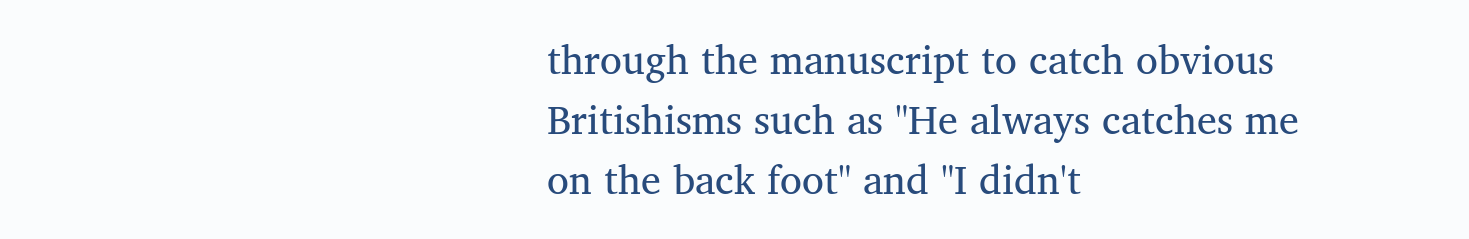through the manuscript to catch obvious Britishisms such as "He always catches me on the back foot" and "I didn't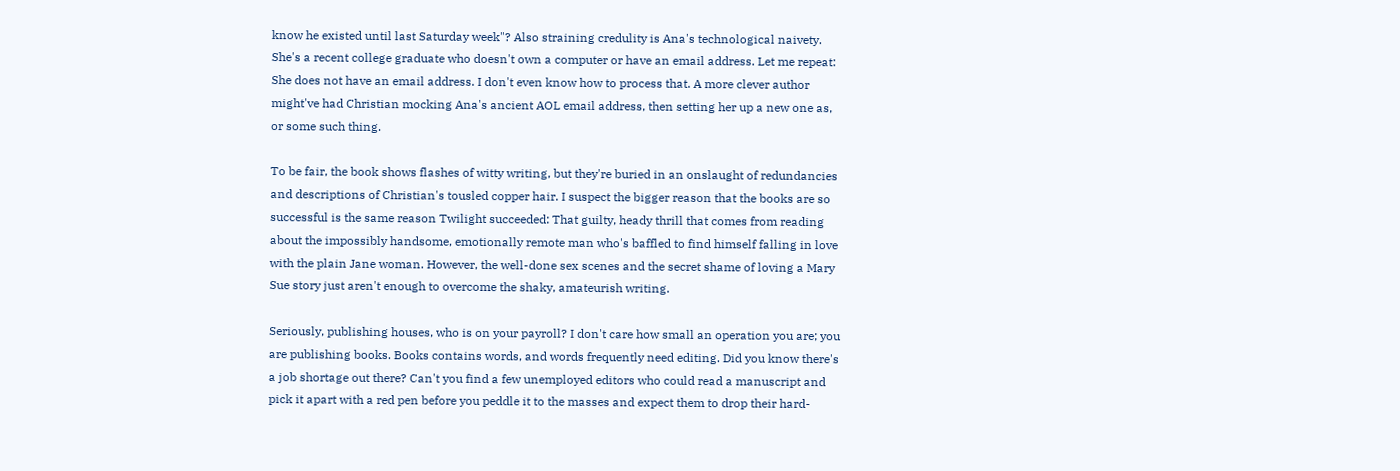know he existed until last Saturday week"? Also straining credulity is Ana's technological naivety. She's a recent college graduate who doesn't own a computer or have an email address. Let me repeat: She does not have an email address. I don't even know how to process that. A more clever author might've had Christian mocking Ana's ancient AOL email address, then setting her up a new one as, or some such thing.

To be fair, the book shows flashes of witty writing, but they're buried in an onslaught of redundancies and descriptions of Christian's tousled copper hair. I suspect the bigger reason that the books are so successful is the same reason Twilight succeeded: That guilty, heady thrill that comes from reading about the impossibly handsome, emotionally remote man who's baffled to find himself falling in love with the plain Jane woman. However, the well-done sex scenes and the secret shame of loving a Mary Sue story just aren't enough to overcome the shaky, amateurish writing.

Seriously, publishing houses, who is on your payroll? I don't care how small an operation you are; you are publishing books. Books contains words, and words frequently need editing. Did you know there's a job shortage out there? Can't you find a few unemployed editors who could read a manuscript and pick it apart with a red pen before you peddle it to the masses and expect them to drop their hard-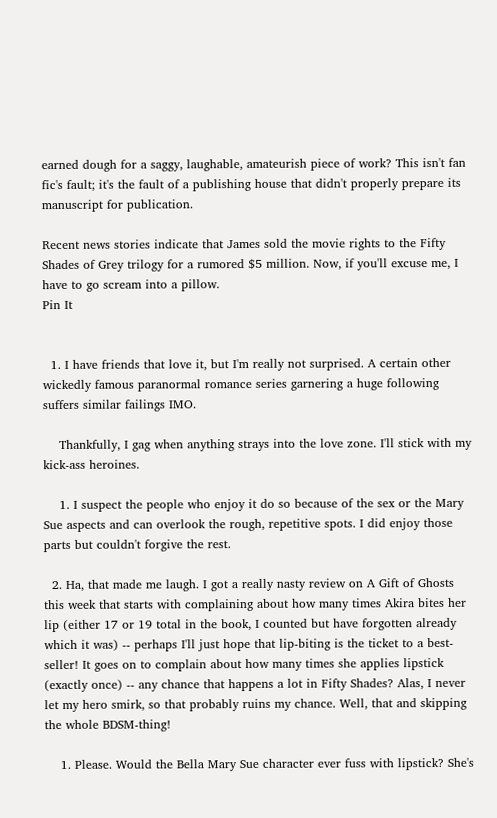earned dough for a saggy, laughable, amateurish piece of work? This isn't fan fic's fault; it's the fault of a publishing house that didn't properly prepare its manuscript for publication.

Recent news stories indicate that James sold the movie rights to the Fifty Shades of Grey trilogy for a rumored $5 million. Now, if you'll excuse me, I have to go scream into a pillow.
Pin It


  1. I have friends that love it, but I'm really not surprised. A certain other wickedly famous paranormal romance series garnering a huge following suffers similar failings IMO.

    Thankfully, I gag when anything strays into the love zone. I'll stick with my kick-ass heroines.

    1. I suspect the people who enjoy it do so because of the sex or the Mary Sue aspects and can overlook the rough, repetitive spots. I did enjoy those parts but couldn't forgive the rest.

  2. Ha, that made me laugh. I got a really nasty review on A Gift of Ghosts this week that starts with complaining about how many times Akira bites her lip (either 17 or 19 total in the book, I counted but have forgotten already which it was) -- perhaps I'll just hope that lip-biting is the ticket to a best-seller! It goes on to complain about how many times she applies lipstick (exactly once) -- any chance that happens a lot in Fifty Shades? Alas, I never let my hero smirk, so that probably ruins my chance. Well, that and skipping the whole BDSM-thing!

    1. Please. Would the Bella Mary Sue character ever fuss with lipstick? She's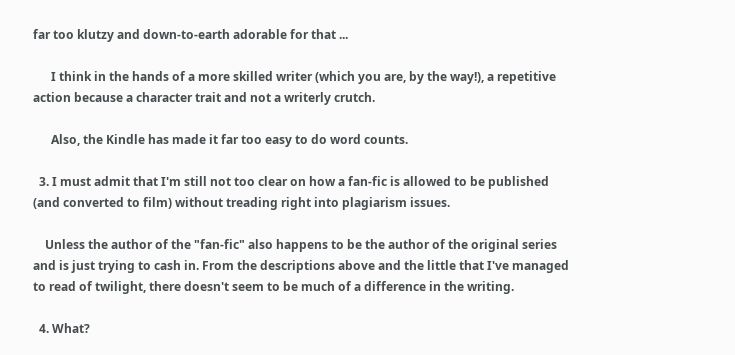far too klutzy and down-to-earth adorable for that ...

      I think in the hands of a more skilled writer (which you are, by the way!), a repetitive action because a character trait and not a writerly crutch.

      Also, the Kindle has made it far too easy to do word counts.

  3. I must admit that I'm still not too clear on how a fan-fic is allowed to be published (and converted to film) without treading right into plagiarism issues.

    Unless the author of the "fan-fic" also happens to be the author of the original series and is just trying to cash in. From the descriptions above and the little that I've managed to read of twilight, there doesn't seem to be much of a difference in the writing.

  4. What?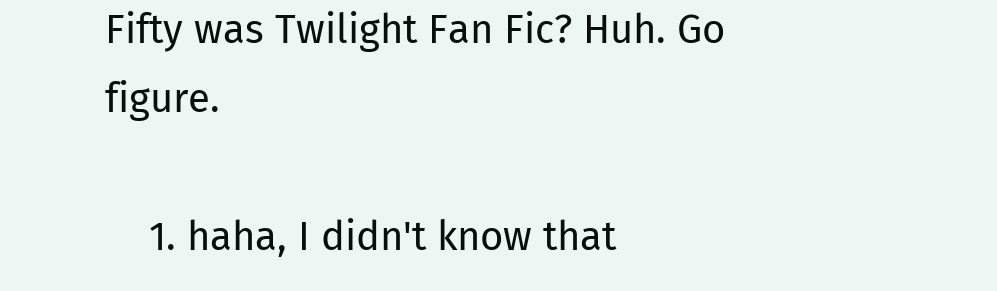Fifty was Twilight Fan Fic? Huh. Go figure.

    1. haha, I didn't know that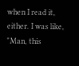when I read it, either. I was like, "Man, this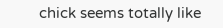chick seems totally like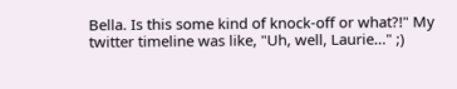Bella. Is this some kind of knock-off or what?!" My twitter timeline was like, "Uh, well, Laurie..." ;)